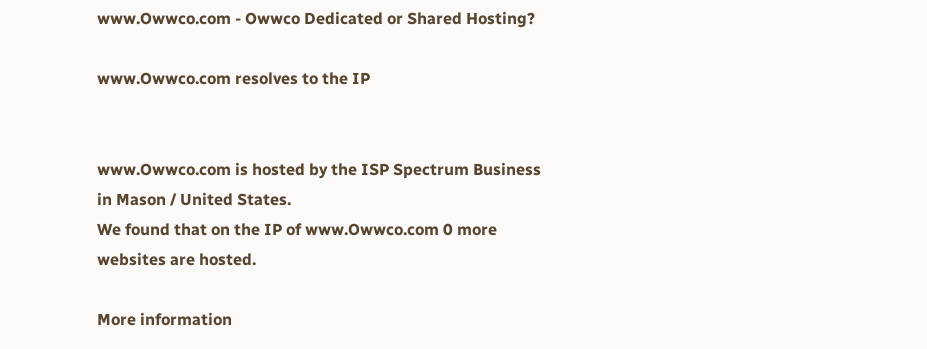www.Owwco.com - Owwco Dedicated or Shared Hosting?

www.Owwco.com resolves to the IP


www.Owwco.com is hosted by the ISP Spectrum Business in Mason / United States.
We found that on the IP of www.Owwco.com 0 more websites are hosted.

More information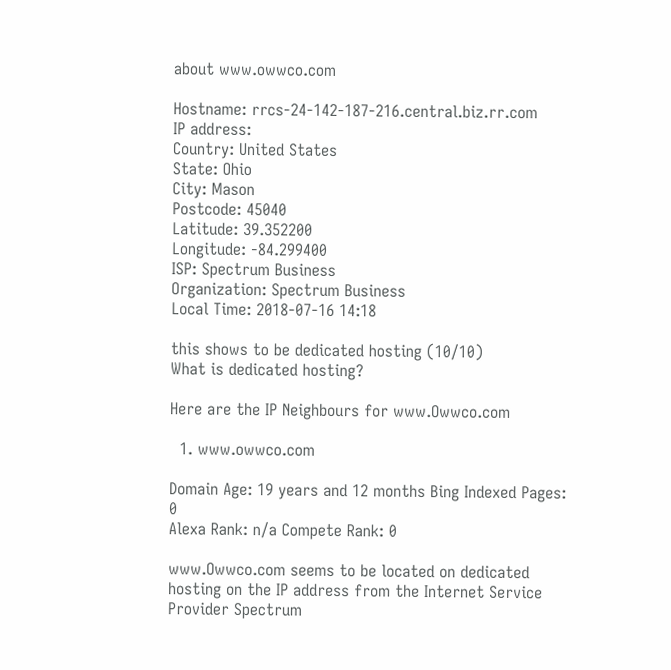about www.owwco.com

Hostname: rrcs-24-142-187-216.central.biz.rr.com
IP address:
Country: United States
State: Ohio
City: Mason
Postcode: 45040
Latitude: 39.352200
Longitude: -84.299400
ISP: Spectrum Business
Organization: Spectrum Business
Local Time: 2018-07-16 14:18

this shows to be dedicated hosting (10/10)
What is dedicated hosting?

Here are the IP Neighbours for www.Owwco.com

  1. www.owwco.com

Domain Age: 19 years and 12 months Bing Indexed Pages: 0
Alexa Rank: n/a Compete Rank: 0

www.Owwco.com seems to be located on dedicated hosting on the IP address from the Internet Service Provider Spectrum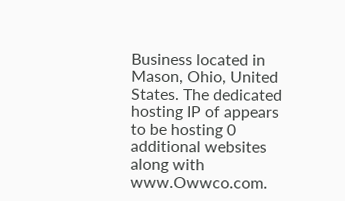Business located in Mason, Ohio, United States. The dedicated hosting IP of appears to be hosting 0 additional websites along with www.Owwco.com.